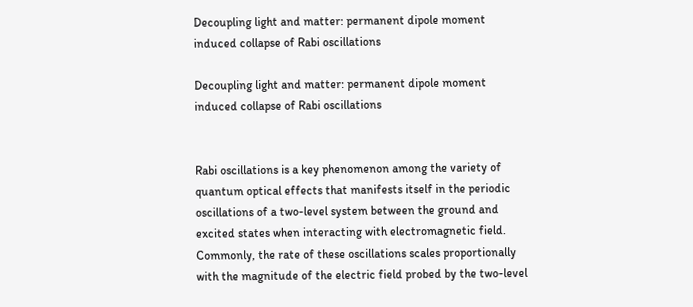Decoupling light and matter: permanent dipole moment induced collapse of Rabi oscillations

Decoupling light and matter: permanent dipole moment induced collapse of Rabi oscillations


Rabi oscillations is a key phenomenon among the variety of quantum optical effects that manifests itself in the periodic oscillations of a two-level system between the ground and excited states when interacting with electromagnetic field. Commonly, the rate of these oscillations scales proportionally with the magnitude of the electric field probed by the two-level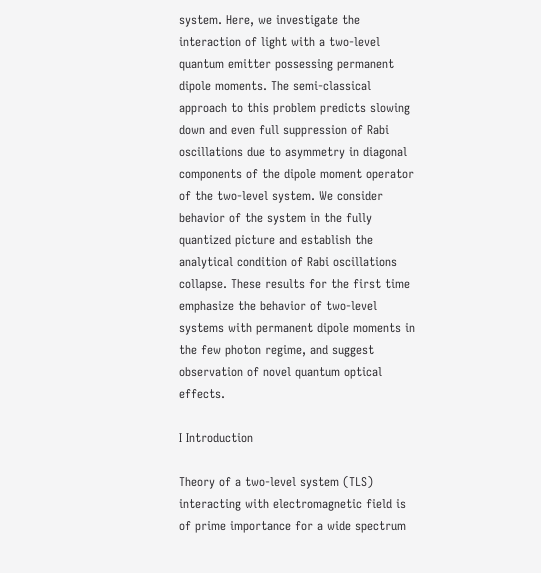system. Here, we investigate the interaction of light with a two-level quantum emitter possessing permanent dipole moments. The semi-classical approach to this problem predicts slowing down and even full suppression of Rabi oscillations due to asymmetry in diagonal components of the dipole moment operator of the two-level system. We consider behavior of the system in the fully quantized picture and establish the analytical condition of Rabi oscillations collapse. These results for the first time emphasize the behavior of two-level systems with permanent dipole moments in the few photon regime, and suggest observation of novel quantum optical effects.

I Introduction

Theory of a two-level system (TLS) interacting with electromagnetic field is of prime importance for a wide spectrum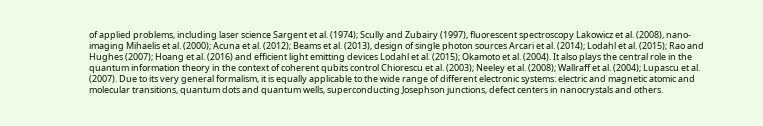of applied problems, including laser science Sargent et al. (1974); Scully and Zubairy (1997), fluorescent spectroscopy Lakowicz et al. (2008), nano-imaging Mihaelis et al. (2000); Acuna et al. (2012); Beams et al. (2013), design of single photon sources Arcari et al. (2014); Lodahl et al. (2015); Rao and Hughes (2007); Hoang et al. (2016) and efficient light emitting devices Lodahl et al. (2015); Okamoto et al. (2004). It also plays the central role in the quantum information theory in the context of coherent qubits control Chiorescu et al. (2003); Neeley et al. (2008); Wallraff et al. (2004); Lupascu et al. (2007). Due to its very general formalism, it is equally applicable to the wide range of different electronic systems: electric and magnetic atomic and molecular transitions, quantum dots and quantum wells, superconducting Josephson junctions, defect centers in nanocrystals and others.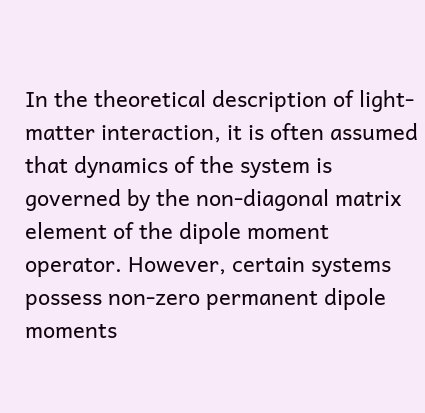In the theoretical description of light-matter interaction, it is often assumed that dynamics of the system is governed by the non-diagonal matrix element of the dipole moment operator. However, certain systems possess non-zero permanent dipole moments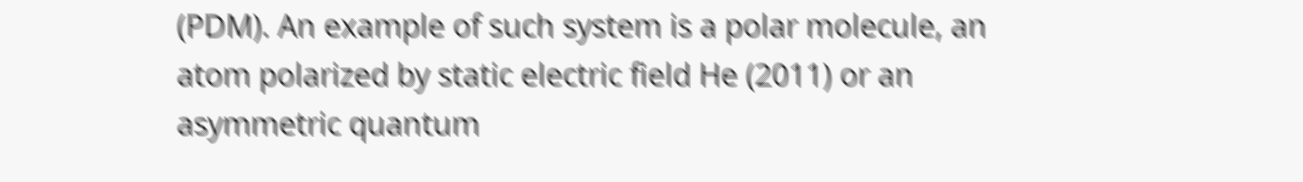(PDM). An example of such system is a polar molecule, an atom polarized by static electric field He (2011) or an asymmetric quantum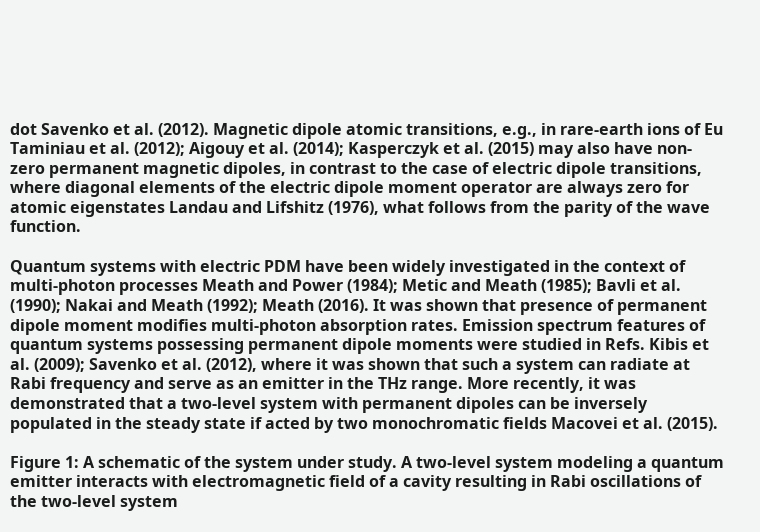dot Savenko et al. (2012). Magnetic dipole atomic transitions, e.g., in rare-earth ions of Eu Taminiau et al. (2012); Aigouy et al. (2014); Kasperczyk et al. (2015) may also have non-zero permanent magnetic dipoles, in contrast to the case of electric dipole transitions, where diagonal elements of the electric dipole moment operator are always zero for atomic eigenstates Landau and Lifshitz (1976), what follows from the parity of the wave function.

Quantum systems with electric PDM have been widely investigated in the context of multi-photon processes Meath and Power (1984); Metic and Meath (1985); Bavli et al. (1990); Nakai and Meath (1992); Meath (2016). It was shown that presence of permanent dipole moment modifies multi-photon absorption rates. Emission spectrum features of quantum systems possessing permanent dipole moments were studied in Refs. Kibis et al. (2009); Savenko et al. (2012), where it was shown that such a system can radiate at Rabi frequency and serve as an emitter in the THz range. More recently, it was demonstrated that a two-level system with permanent dipoles can be inversely populated in the steady state if acted by two monochromatic fields Macovei et al. (2015).

Figure 1: A schematic of the system under study. A two-level system modeling a quantum emitter interacts with electromagnetic field of a cavity resulting in Rabi oscillations of the two-level system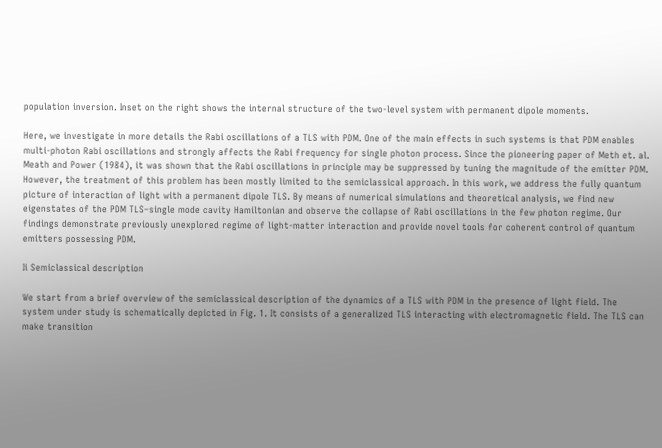population inversion. Inset on the right shows the internal structure of the two-level system with permanent dipole moments.

Here, we investigate in more details the Rabi oscillations of a TLS with PDM. One of the main effects in such systems is that PDM enables multi-photon Rabi oscillations and strongly affects the Rabi frequency for single photon process. Since the pioneering paper of Meth et. al. Meath and Power (1984), it was shown that the Rabi oscillations in principle may be suppressed by tuning the magnitude of the emitter PDM. However, the treatment of this problem has been mostly limited to the semiclassical approach. In this work, we address the fully quantum picture of interaction of light with a permanent dipole TLS. By means of numerical simulations and theoretical analysis, we find new eigenstates of the PDM TLS–single mode cavity Hamiltonian and observe the collapse of Rabi oscillations in the few photon regime. Our findings demonstrate previously unexplored regime of light-matter interaction and provide novel tools for coherent control of quantum emitters possessing PDM.

Ii Semiclassical description

We start from a brief overview of the semiclassical description of the dynamics of a TLS with PDM in the presence of light field. The system under study is schematically depicted in Fig. 1. It consists of a generalized TLS interacting with electromagnetic field. The TLS can make transition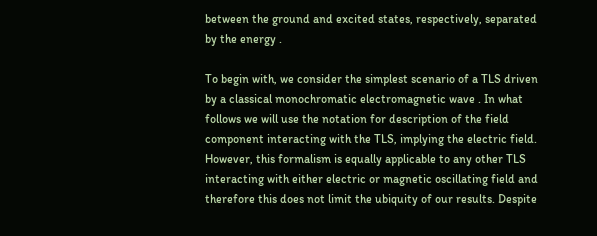between the ground and excited states, respectively, separated by the energy .

To begin with, we consider the simplest scenario of a TLS driven by a classical monochromatic electromagnetic wave . In what follows we will use the notation for description of the field component interacting with the TLS, implying the electric field. However, this formalism is equally applicable to any other TLS interacting with either electric or magnetic oscillating field and therefore this does not limit the ubiquity of our results. Despite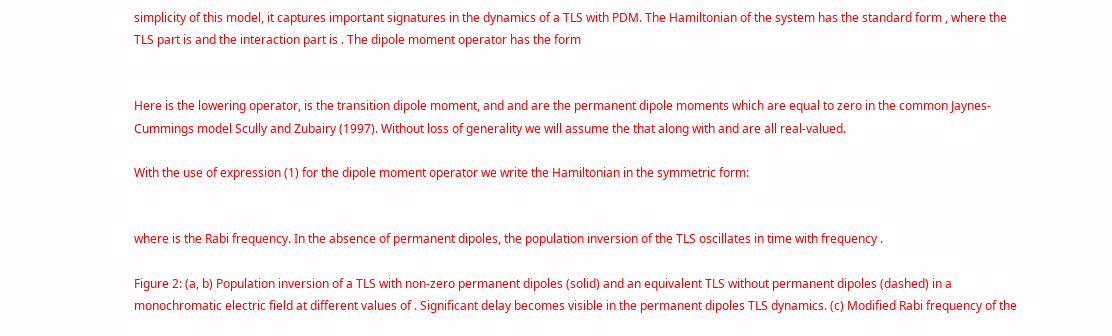simplicity of this model, it captures important signatures in the dynamics of a TLS with PDM. The Hamiltonian of the system has the standard form , where the TLS part is and the interaction part is . The dipole moment operator has the form


Here is the lowering operator, is the transition dipole moment, and and are the permanent dipole moments which are equal to zero in the common Jaynes-Cummings model Scully and Zubairy (1997). Without loss of generality we will assume the that along with and are all real-valued.

With the use of expression (1) for the dipole moment operator we write the Hamiltonian in the symmetric form:


where is the Rabi frequency. In the absence of permanent dipoles, the population inversion of the TLS oscillates in time with frequency .

Figure 2: (a, b) Population inversion of a TLS with non-zero permanent dipoles (solid) and an equivalent TLS without permanent dipoles (dashed) in a monochromatic electric field at different values of . Significant delay becomes visible in the permanent dipoles TLS dynamics. (c) Modified Rabi frequency of the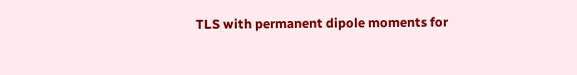TLS with permanent dipole moments for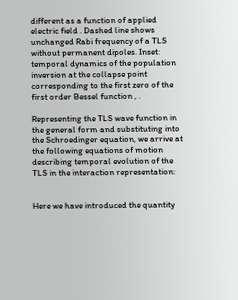different as a function of applied electric field . Dashed line shows unchanged Rabi frequency of a TLS without permanent dipoles. Inset: temporal dynamics of the population inversion at the collapse point corresponding to the first zero of the first order Bessel function , .

Representing the TLS wave function in the general form and substituting into the Schroedinger equation, we arrive at the following equations of motion describing temporal evolution of the TLS in the interaction representation:


Here we have introduced the quantity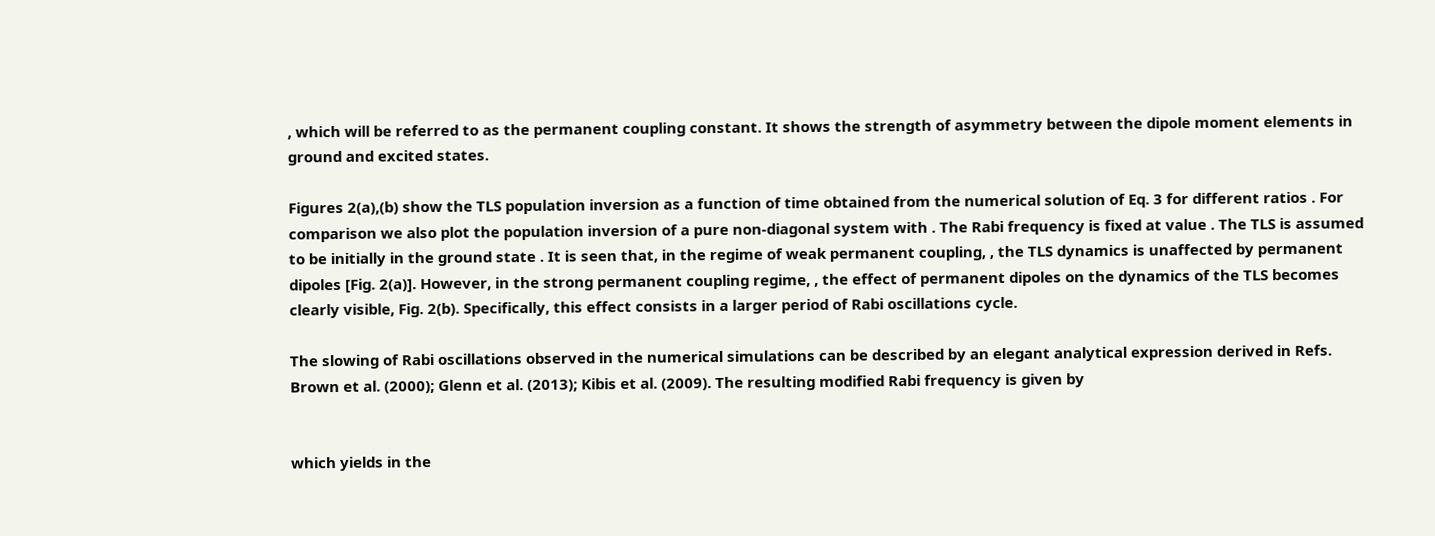, which will be referred to as the permanent coupling constant. It shows the strength of asymmetry between the dipole moment elements in ground and excited states.

Figures 2(a),(b) show the TLS population inversion as a function of time obtained from the numerical solution of Eq. 3 for different ratios . For comparison we also plot the population inversion of a pure non-diagonal system with . The Rabi frequency is fixed at value . The TLS is assumed to be initially in the ground state . It is seen that, in the regime of weak permanent coupling, , the TLS dynamics is unaffected by permanent dipoles [Fig. 2(a)]. However, in the strong permanent coupling regime, , the effect of permanent dipoles on the dynamics of the TLS becomes clearly visible, Fig. 2(b). Specifically, this effect consists in a larger period of Rabi oscillations cycle.

The slowing of Rabi oscillations observed in the numerical simulations can be described by an elegant analytical expression derived in Refs. Brown et al. (2000); Glenn et al. (2013); Kibis et al. (2009). The resulting modified Rabi frequency is given by


which yields in the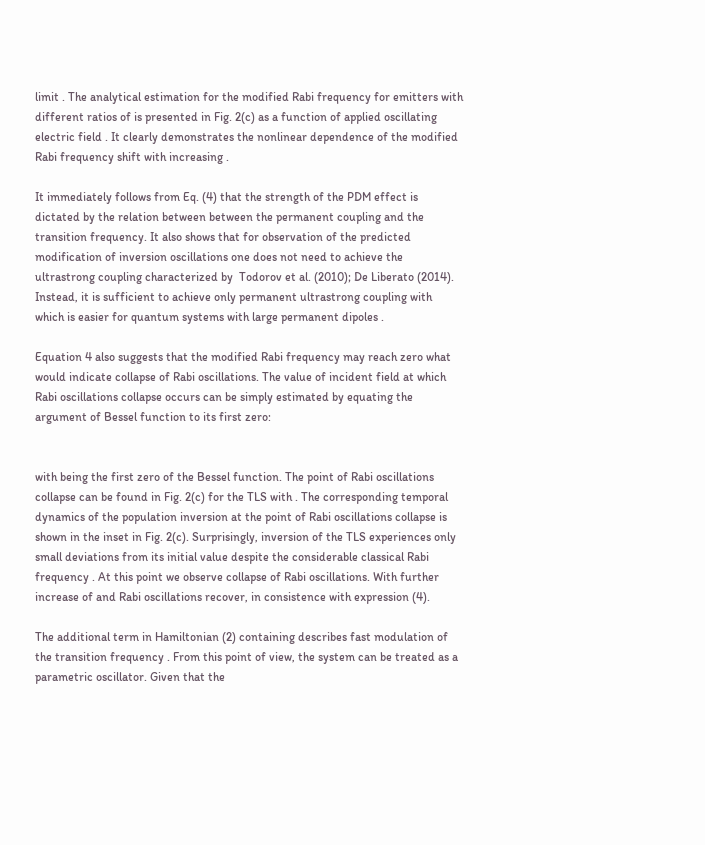limit . The analytical estimation for the modified Rabi frequency for emitters with different ratios of is presented in Fig. 2(c) as a function of applied oscillating electric field . It clearly demonstrates the nonlinear dependence of the modified Rabi frequency shift with increasing .

It immediately follows from Eq. (4) that the strength of the PDM effect is dictated by the relation between between the permanent coupling and the transition frequency. It also shows that for observation of the predicted modification of inversion oscillations one does not need to achieve the ultrastrong coupling characterized by  Todorov et al. (2010); De Liberato (2014). Instead, it is sufficient to achieve only permanent ultrastrong coupling with which is easier for quantum systems with large permanent dipoles .

Equation 4 also suggests that the modified Rabi frequency may reach zero what would indicate collapse of Rabi oscillations. The value of incident field at which Rabi oscillations collapse occurs can be simply estimated by equating the argument of Bessel function to its first zero:


with being the first zero of the Bessel function. The point of Rabi oscillations collapse can be found in Fig. 2(c) for the TLS with . The corresponding temporal dynamics of the population inversion at the point of Rabi oscillations collapse is shown in the inset in Fig. 2(c). Surprisingly, inversion of the TLS experiences only small deviations from its initial value despite the considerable classical Rabi frequency . At this point we observe collapse of Rabi oscillations. With further increase of and Rabi oscillations recover, in consistence with expression (4).

The additional term in Hamiltonian (2) containing describes fast modulation of the transition frequency . From this point of view, the system can be treated as a parametric oscillator. Given that the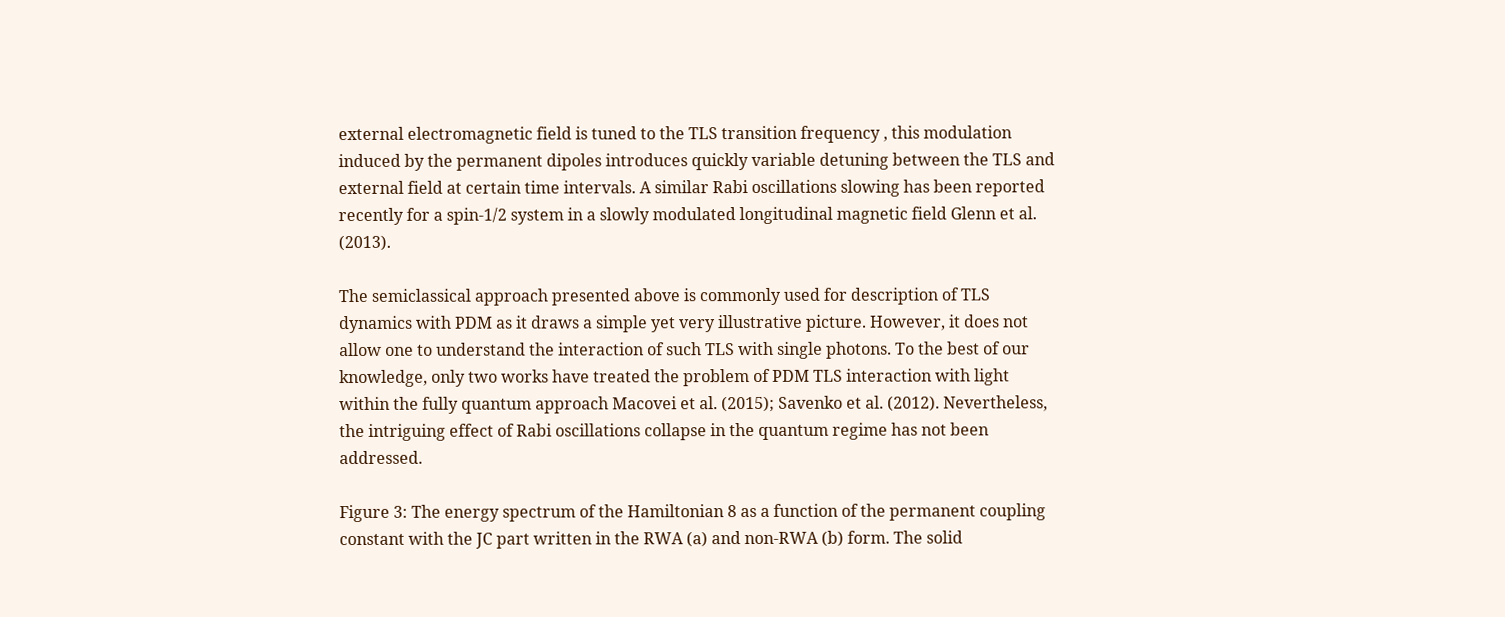external electromagnetic field is tuned to the TLS transition frequency , this modulation induced by the permanent dipoles introduces quickly variable detuning between the TLS and external field at certain time intervals. A similar Rabi oscillations slowing has been reported recently for a spin-1/2 system in a slowly modulated longitudinal magnetic field Glenn et al. (2013).

The semiclassical approach presented above is commonly used for description of TLS dynamics with PDM as it draws a simple yet very illustrative picture. However, it does not allow one to understand the interaction of such TLS with single photons. To the best of our knowledge, only two works have treated the problem of PDM TLS interaction with light within the fully quantum approach Macovei et al. (2015); Savenko et al. (2012). Nevertheless, the intriguing effect of Rabi oscillations collapse in the quantum regime has not been addressed.

Figure 3: The energy spectrum of the Hamiltonian 8 as a function of the permanent coupling constant with the JC part written in the RWA (a) and non-RWA (b) form. The solid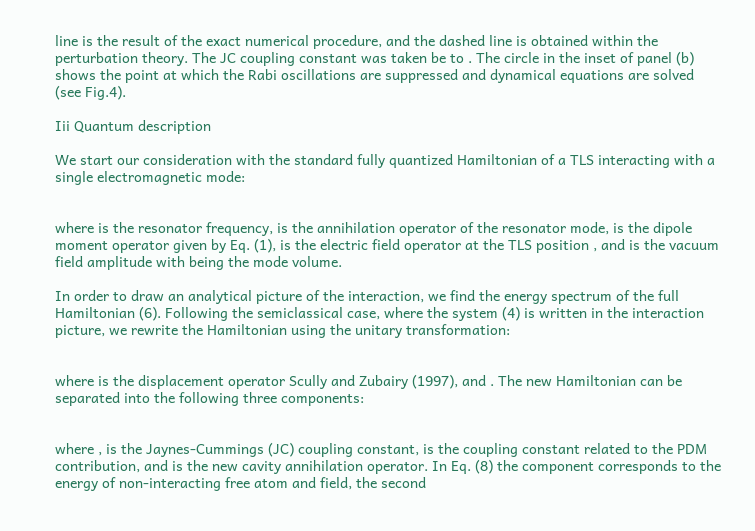line is the result of the exact numerical procedure, and the dashed line is obtained within the perturbation theory. The JC coupling constant was taken be to . The circle in the inset of panel (b) shows the point at which the Rabi oscillations are suppressed and dynamical equations are solved (see Fig.4).

Iii Quantum description

We start our consideration with the standard fully quantized Hamiltonian of a TLS interacting with a single electromagnetic mode:


where is the resonator frequency, is the annihilation operator of the resonator mode, is the dipole moment operator given by Eq. (1), is the electric field operator at the TLS position , and is the vacuum field amplitude with being the mode volume.

In order to draw an analytical picture of the interaction, we find the energy spectrum of the full Hamiltonian (6). Following the semiclassical case, where the system (4) is written in the interaction picture, we rewrite the Hamiltonian using the unitary transformation:


where is the displacement operator Scully and Zubairy (1997), and . The new Hamiltonian can be separated into the following three components:


where , is the Jaynes-Cummings (JC) coupling constant, is the coupling constant related to the PDM contribution, and is the new cavity annihilation operator. In Eq. (8) the component corresponds to the energy of non-interacting free atom and field, the second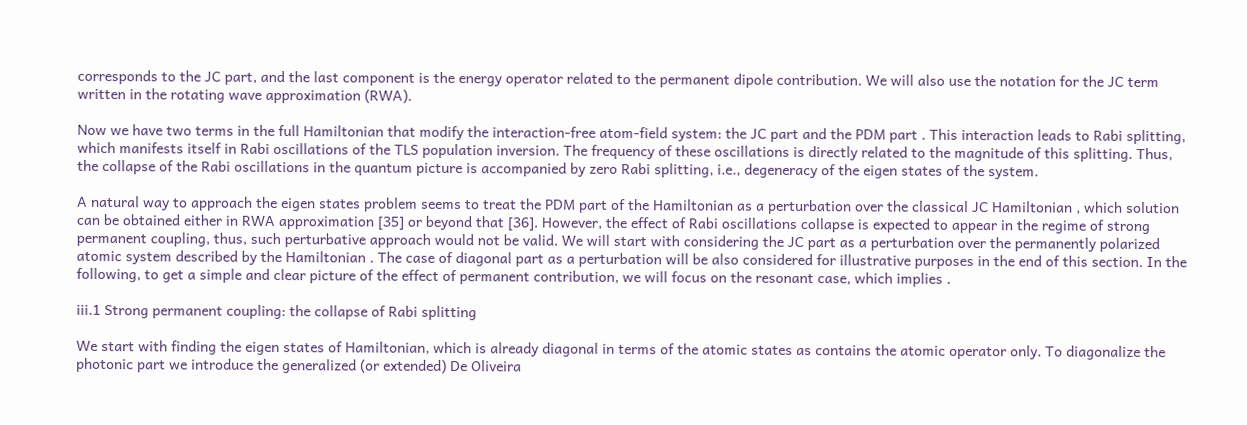corresponds to the JC part, and the last component is the energy operator related to the permanent dipole contribution. We will also use the notation for the JC term written in the rotating wave approximation (RWA).

Now we have two terms in the full Hamiltonian that modify the interaction-free atom-field system: the JC part and the PDM part . This interaction leads to Rabi splitting, which manifests itself in Rabi oscillations of the TLS population inversion. The frequency of these oscillations is directly related to the magnitude of this splitting. Thus, the collapse of the Rabi oscillations in the quantum picture is accompanied by zero Rabi splitting, i.e., degeneracy of the eigen states of the system.

A natural way to approach the eigen states problem seems to treat the PDM part of the Hamiltonian as a perturbation over the classical JC Hamiltonian , which solution can be obtained either in RWA approximation [35] or beyond that [36]. However, the effect of Rabi oscillations collapse is expected to appear in the regime of strong permanent coupling, thus, such perturbative approach would not be valid. We will start with considering the JC part as a perturbation over the permanently polarized atomic system described by the Hamiltonian . The case of diagonal part as a perturbation will be also considered for illustrative purposes in the end of this section. In the following, to get a simple and clear picture of the effect of permanent contribution, we will focus on the resonant case, which implies .

iii.1 Strong permanent coupling: the collapse of Rabi splitting

We start with finding the eigen states of Hamiltonian, which is already diagonal in terms of the atomic states as contains the atomic operator only. To diagonalize the photonic part we introduce the generalized (or extended) De Oliveira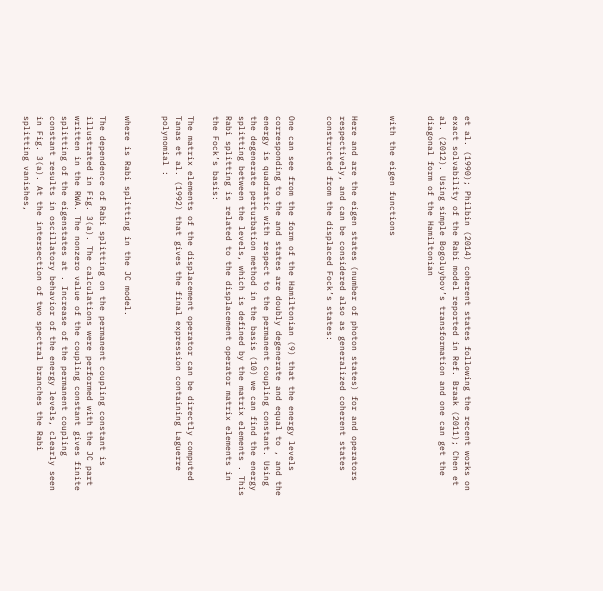et al. (1990); Philbin (2014) coherent states following the recent works on exact solvability of the Rabi model reported in Ref. Braak (2011); Chen et al. (2012). Using simple Bogoluybov’s transformation and one can get the diagonal form of the Hamiltonian


with the eigen functions


Here and are the eigen states (number of photon states) for and operators respectively, and can be considered also as generalized coherent states constructed from the displaced Fock’s states:


One can see from the form of the Hamiltonian (9) that the energy levels corresponding to the and states are doubly degenerate and equal to , and the energy is quadratic with respect to the permanent coupling constant. Using the degenerate perturbation method in the basis (10) we can find the energy splitting between the levels, which is defined by the matrix elements . This Rabi splitting is related to the displacement operator matrix elements in the Fock’s basis:

The matrix elements of the displacement operator can be directly computed Tanas et al. (1992) that gives the final expression containing Laguerre polynomial :


where is Rabi splitting in the JC model.

The dependence of Rabi splitting on the permanent coupling constant is illustrated in Fig. 3(a). The calculations were performed with the JC part written in the RWA. The nonzero value of the coupling constant gives finite splitting of the eigenstates at . Increase of the permanent coupling constant results in oscillatory behavior of the energy levels, clearly seen in Fig. 3(a). At the intersection of two spectral branches the Rabi splitting vanishes,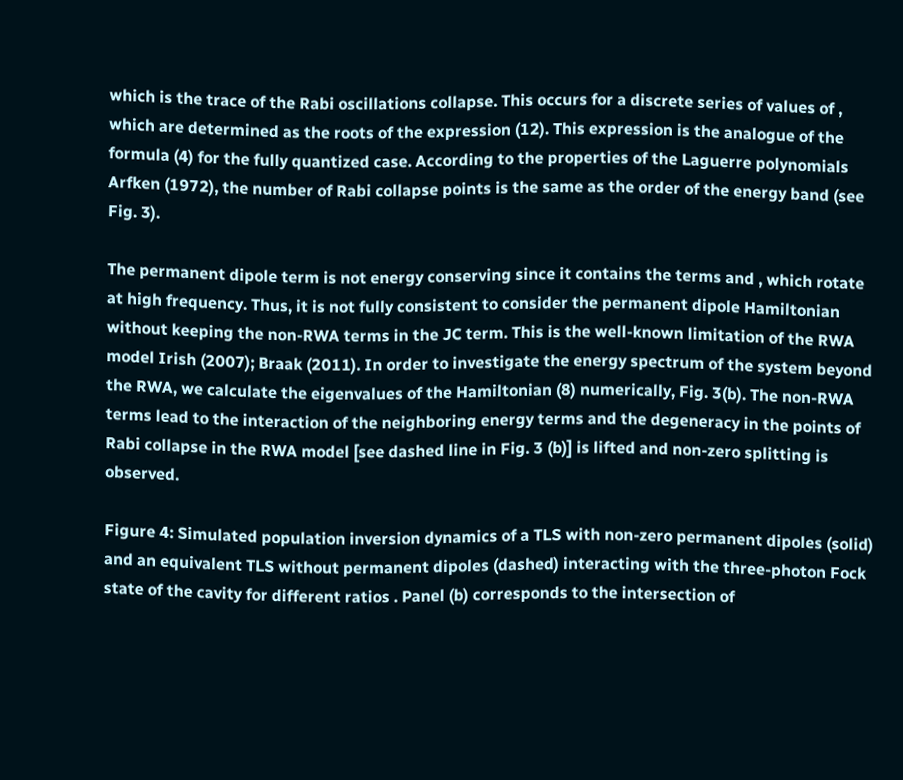which is the trace of the Rabi oscillations collapse. This occurs for a discrete series of values of , which are determined as the roots of the expression (12). This expression is the analogue of the formula (4) for the fully quantized case. According to the properties of the Laguerre polynomials Arfken (1972), the number of Rabi collapse points is the same as the order of the energy band (see Fig. 3).

The permanent dipole term is not energy conserving since it contains the terms and , which rotate at high frequency. Thus, it is not fully consistent to consider the permanent dipole Hamiltonian without keeping the non-RWA terms in the JC term. This is the well-known limitation of the RWA model Irish (2007); Braak (2011). In order to investigate the energy spectrum of the system beyond the RWA, we calculate the eigenvalues of the Hamiltonian (8) numerically, Fig. 3(b). The non-RWA terms lead to the interaction of the neighboring energy terms and the degeneracy in the points of Rabi collapse in the RWA model [see dashed line in Fig. 3 (b)] is lifted and non-zero splitting is observed.

Figure 4: Simulated population inversion dynamics of a TLS with non-zero permanent dipoles (solid) and an equivalent TLS without permanent dipoles (dashed) interacting with the three-photon Fock state of the cavity for different ratios . Panel (b) corresponds to the intersection of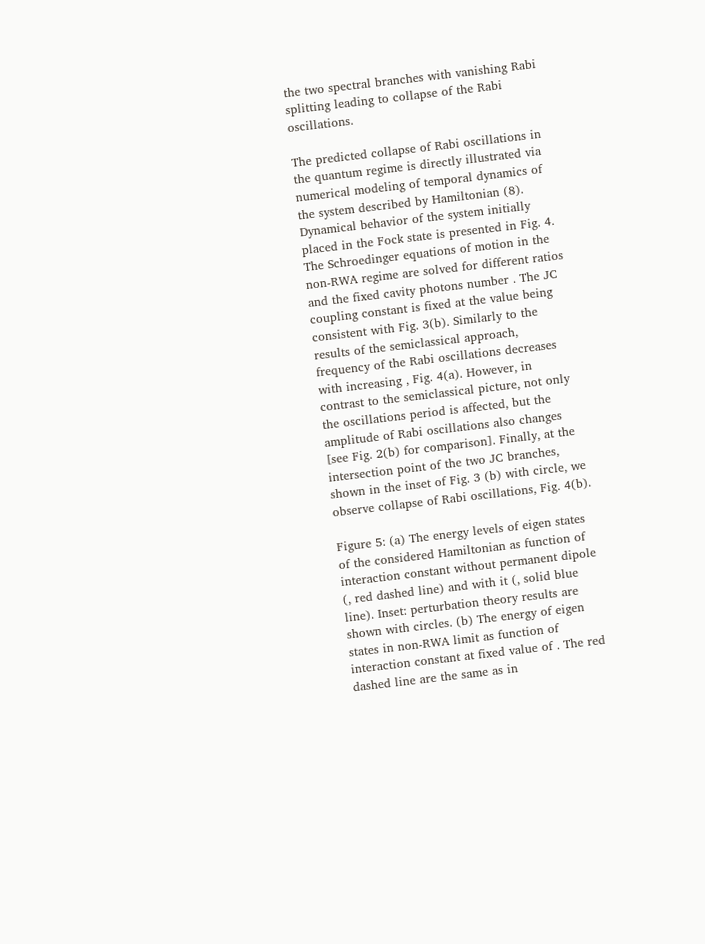the two spectral branches with vanishing Rabi splitting leading to collapse of the Rabi oscillations.

The predicted collapse of Rabi oscillations in the quantum regime is directly illustrated via numerical modeling of temporal dynamics of the system described by Hamiltonian (8). Dynamical behavior of the system initially placed in the Fock state is presented in Fig. 4. The Schroedinger equations of motion in the non-RWA regime are solved for different ratios and the fixed cavity photons number . The JC coupling constant is fixed at the value being consistent with Fig. 3(b). Similarly to the results of the semiclassical approach, frequency of the Rabi oscillations decreases with increasing , Fig. 4(a). However, in contrast to the semiclassical picture, not only the oscillations period is affected, but the amplitude of Rabi oscillations also changes [see Fig. 2(b) for comparison]. Finally, at the intersection point of the two JC branches, shown in the inset of Fig. 3 (b) with circle, we observe collapse of Rabi oscillations, Fig. 4(b).

Figure 5: (a) The energy levels of eigen states of the considered Hamiltonian as function of interaction constant without permanent dipole (, red dashed line) and with it (, solid blue line). Inset: perturbation theory results are shown with circles. (b) The energy of eigen states in non-RWA limit as function of interaction constant at fixed value of . The red dashed line are the same as in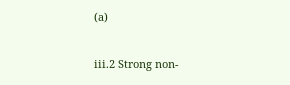(a)

iii.2 Strong non-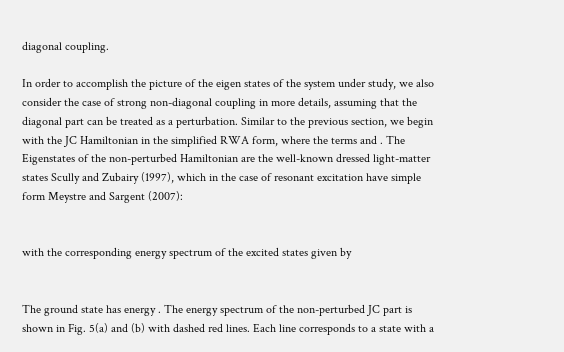diagonal coupling.

In order to accomplish the picture of the eigen states of the system under study, we also consider the case of strong non-diagonal coupling in more details, assuming that the diagonal part can be treated as a perturbation. Similar to the previous section, we begin with the JC Hamiltonian in the simplified RWA form, where the terms and . The Eigenstates of the non-perturbed Hamiltonian are the well-known dressed light-matter states Scully and Zubairy (1997), which in the case of resonant excitation have simple form Meystre and Sargent (2007):


with the corresponding energy spectrum of the excited states given by


The ground state has energy . The energy spectrum of the non-perturbed JC part is shown in Fig. 5(a) and (b) with dashed red lines. Each line corresponds to a state with a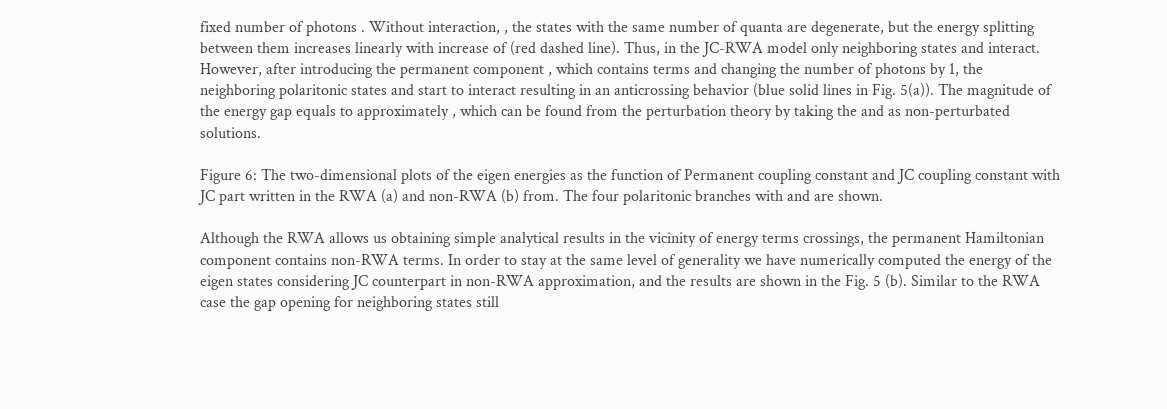fixed number of photons . Without interaction, , the states with the same number of quanta are degenerate, but the energy splitting between them increases linearly with increase of (red dashed line). Thus, in the JC-RWA model only neighboring states and interact. However, after introducing the permanent component , which contains terms and changing the number of photons by 1, the neighboring polaritonic states and start to interact resulting in an anticrossing behavior (blue solid lines in Fig. 5(a)). The magnitude of the energy gap equals to approximately , which can be found from the perturbation theory by taking the and as non-perturbated solutions.

Figure 6: The two-dimensional plots of the eigen energies as the function of Permanent coupling constant and JC coupling constant with JC part written in the RWA (a) and non-RWA (b) from. The four polaritonic branches with and are shown.

Although the RWA allows us obtaining simple analytical results in the vicinity of energy terms crossings, the permanent Hamiltonian component contains non-RWA terms. In order to stay at the same level of generality we have numerically computed the energy of the eigen states considering JC counterpart in non-RWA approximation, and the results are shown in the Fig. 5 (b). Similar to the RWA case the gap opening for neighboring states still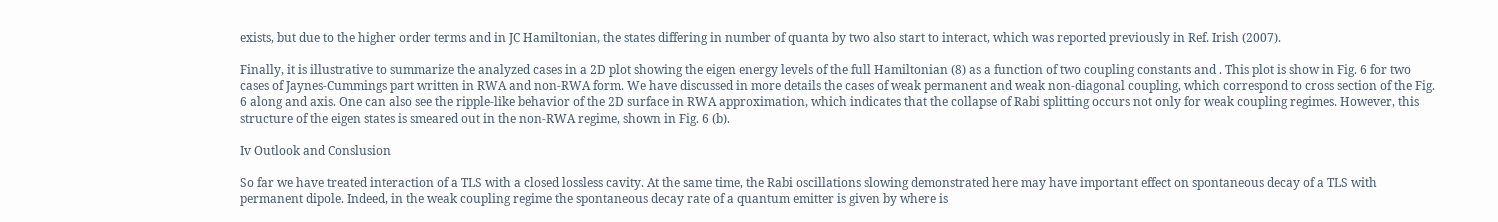exists, but due to the higher order terms and in JC Hamiltonian, the states differing in number of quanta by two also start to interact, which was reported previously in Ref. Irish (2007).

Finally, it is illustrative to summarize the analyzed cases in a 2D plot showing the eigen energy levels of the full Hamiltonian (8) as a function of two coupling constants and . This plot is show in Fig. 6 for two cases of Jaynes-Cummings part written in RWA and non-RWA form. We have discussed in more details the cases of weak permanent and weak non-diagonal coupling, which correspond to cross section of the Fig. 6 along and axis. One can also see the ripple-like behavior of the 2D surface in RWA approximation, which indicates that the collapse of Rabi splitting occurs not only for weak coupling regimes. However, this structure of the eigen states is smeared out in the non-RWA regime, shown in Fig. 6 (b).

Iv Outlook and Conslusion

So far we have treated interaction of a TLS with a closed lossless cavity. At the same time, the Rabi oscillations slowing demonstrated here may have important effect on spontaneous decay of a TLS with permanent dipole. Indeed, in the weak coupling regime the spontaneous decay rate of a quantum emitter is given by where is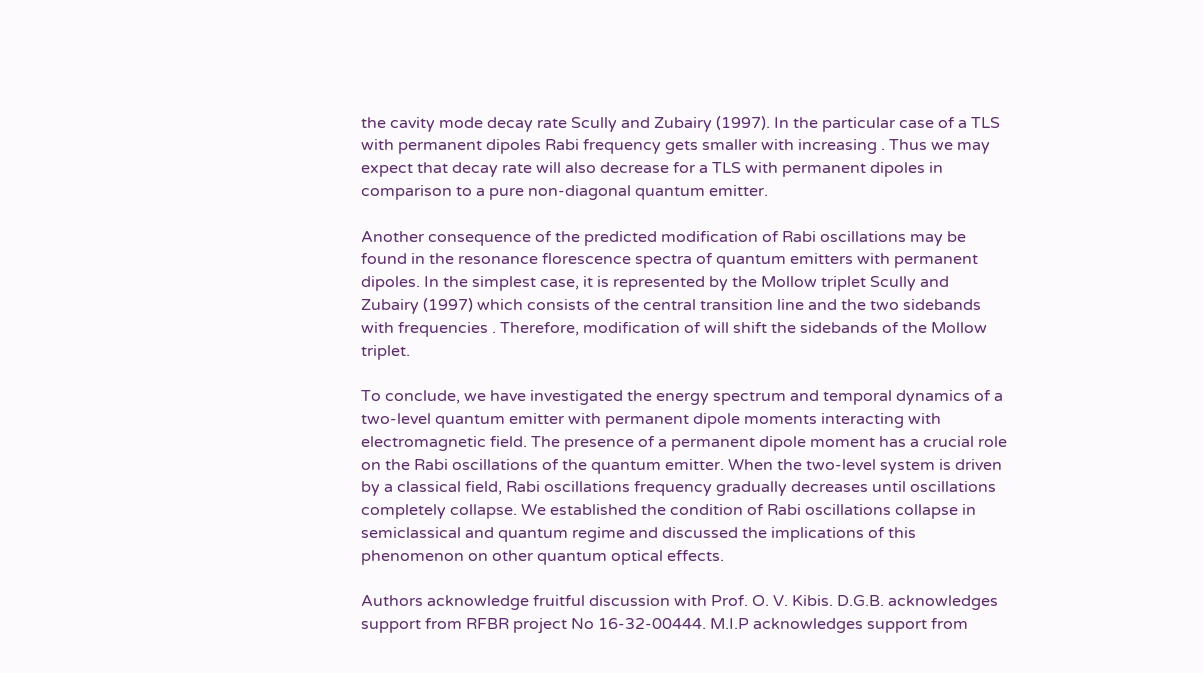the cavity mode decay rate Scully and Zubairy (1997). In the particular case of a TLS with permanent dipoles Rabi frequency gets smaller with increasing . Thus we may expect that decay rate will also decrease for a TLS with permanent dipoles in comparison to a pure non-diagonal quantum emitter.

Another consequence of the predicted modification of Rabi oscillations may be found in the resonance florescence spectra of quantum emitters with permanent dipoles. In the simplest case, it is represented by the Mollow triplet Scully and Zubairy (1997) which consists of the central transition line and the two sidebands with frequencies . Therefore, modification of will shift the sidebands of the Mollow triplet.

To conclude, we have investigated the energy spectrum and temporal dynamics of a two-level quantum emitter with permanent dipole moments interacting with electromagnetic field. The presence of a permanent dipole moment has a crucial role on the Rabi oscillations of the quantum emitter. When the two-level system is driven by a classical field, Rabi oscillations frequency gradually decreases until oscillations completely collapse. We established the condition of Rabi oscillations collapse in semiclassical and quantum regime and discussed the implications of this phenomenon on other quantum optical effects.

Authors acknowledge fruitful discussion with Prof. O. V. Kibis. D.G.B. acknowledges support from RFBR project No 16-32-00444. M.I.P acknowledges support from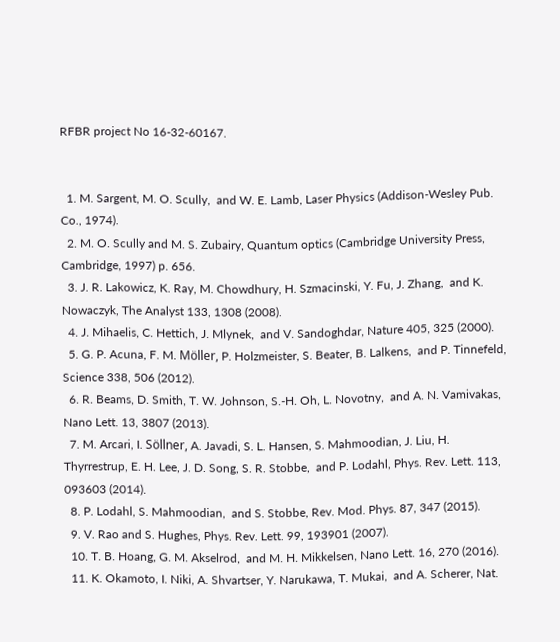RFBR project No 16-32-60167.


  1. M. Sargent, M. O. Scully,  and W. E. Lamb, Laser Physics (Addison-Wesley Pub. Co., 1974).
  2. M. O. Scully and M. S. Zubairy, Quantum optics (Cambridge University Press, Cambridge, 1997) p. 656.
  3. J. R. Lakowicz, K. Ray, M. Chowdhury, H. Szmacinski, Y. Fu, J. Zhang,  and K. Nowaczyk, The Analyst 133, 1308 (2008).
  4. J. Mihaelis, C. Hettich, J. Mlynek,  and V. Sandoghdar, Nature 405, 325 (2000).
  5. G. P. Acuna, F. M. Möller, P. Holzmeister, S. Beater, B. Lalkens,  and P. Tinnefeld, Science 338, 506 (2012).
  6. R. Beams, D. Smith, T. W. Johnson, S.-H. Oh, L. Novotny,  and A. N. Vamivakas, Nano Lett. 13, 3807 (2013).
  7. M. Arcari, I. Söllner, A. Javadi, S. L. Hansen, S. Mahmoodian, J. Liu, H. Thyrrestrup, E. H. Lee, J. D. Song, S. R. Stobbe,  and P. Lodahl, Phys. Rev. Lett. 113, 093603 (2014).
  8. P. Lodahl, S. Mahmoodian,  and S. Stobbe, Rev. Mod. Phys. 87, 347 (2015).
  9. V. Rao and S. Hughes, Phys. Rev. Lett. 99, 193901 (2007).
  10. T. B. Hoang, G. M. Akselrod,  and M. H. Mikkelsen, Nano Lett. 16, 270 (2016).
  11. K. Okamoto, I. Niki, A. Shvartser, Y. Narukawa, T. Mukai,  and A. Scherer, Nat.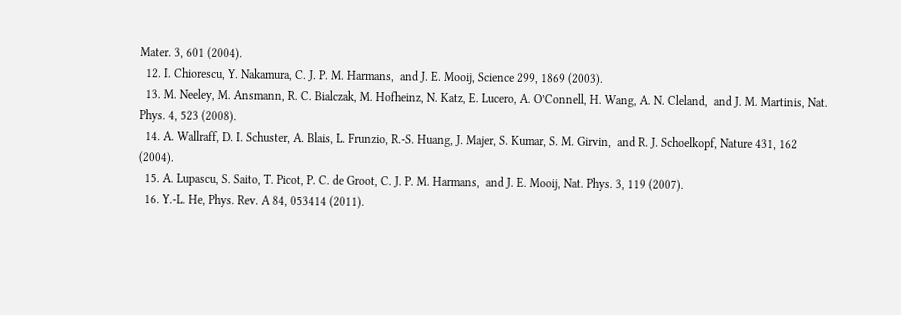Mater. 3, 601 (2004).
  12. I. Chiorescu, Y. Nakamura, C. J. P. M. Harmans,  and J. E. Mooij, Science 299, 1869 (2003).
  13. M. Neeley, M. Ansmann, R. C. Bialczak, M. Hofheinz, N. Katz, E. Lucero, A. O’Connell, H. Wang, A. N. Cleland,  and J. M. Martinis, Nat. Phys. 4, 523 (2008).
  14. A. Wallraff, D. I. Schuster, A. Blais, L. Frunzio, R.-S. Huang, J. Majer, S. Kumar, S. M. Girvin,  and R. J. Schoelkopf, Nature 431, 162 (2004).
  15. A. Lupascu, S. Saito, T. Picot, P. C. de Groot, C. J. P. M. Harmans,  and J. E. Mooij, Nat. Phys. 3, 119 (2007).
  16. Y.-L. He, Phys. Rev. A 84, 053414 (2011).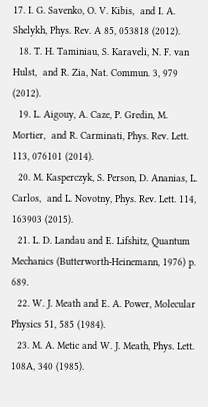17. I. G. Savenko, O. V. Kibis,  and I. A. Shelykh, Phys. Rev. A 85, 053818 (2012).
  18. T. H. Taminiau, S. Karaveli, N. F. van Hulst,  and R. Zia, Nat. Commun. 3, 979 (2012).
  19. L. Aigouy, A. Caze, P. Gredin, M. Mortier,  and R. Carminati, Phys. Rev. Lett. 113, 076101 (2014).
  20. M. Kasperczyk, S. Person, D. Ananias, L. Carlos,  and L. Novotny, Phys. Rev. Lett. 114, 163903 (2015).
  21. L. D. Landau and E. Lifshitz, Quantum Mechanics (Butterworth-Heinemann, 1976) p. 689.
  22. W. J. Meath and E. A. Power, Molecular Physics 51, 585 (1984).
  23. M. A. Metic and W. J. Meath, Phys. Lett. 108A, 340 (1985).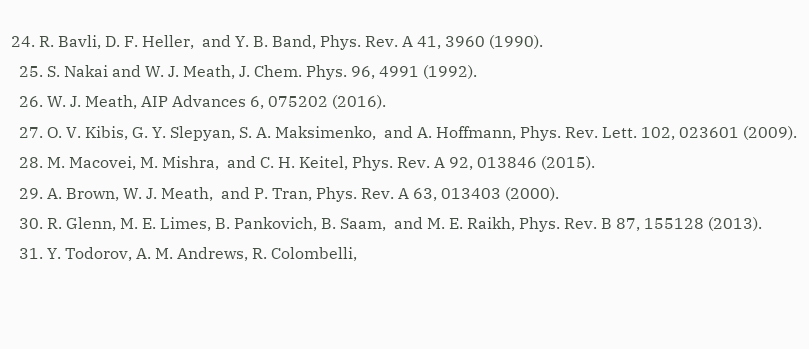24. R. Bavli, D. F. Heller,  and Y. B. Band, Phys. Rev. A 41, 3960 (1990).
  25. S. Nakai and W. J. Meath, J. Chem. Phys. 96, 4991 (1992).
  26. W. J. Meath, AIP Advances 6, 075202 (2016).
  27. O. V. Kibis, G. Y. Slepyan, S. A. Maksimenko,  and A. Hoffmann, Phys. Rev. Lett. 102, 023601 (2009).
  28. M. Macovei, M. Mishra,  and C. H. Keitel, Phys. Rev. A 92, 013846 (2015).
  29. A. Brown, W. J. Meath,  and P. Tran, Phys. Rev. A 63, 013403 (2000).
  30. R. Glenn, M. E. Limes, B. Pankovich, B. Saam,  and M. E. Raikh, Phys. Rev. B 87, 155128 (2013).
  31. Y. Todorov, A. M. Andrews, R. Colombelli,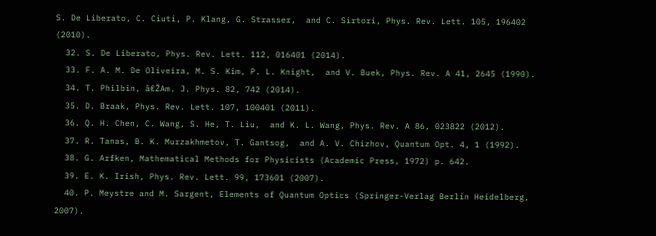S. De Liberato, C. Ciuti, P. Klang, G. Strasser,  and C. Sirtori, Phys. Rev. Lett. 105, 196402 (2010).
  32. S. De Liberato, Phys. Rev. Lett. 112, 016401 (2014).
  33. F. A. M. De Oliveira, M. S. Kim, P. L. Knight,  and V. Buek, Phys. Rev. A 41, 2645 (1990).
  34. T. Philbin, â€ŽAm. J. Phys. 82, 742 (2014).
  35. D. Braak, Phys. Rev. Lett. 107, 100401 (2011).
  36. Q. H. Chen, C. Wang, S. He, T. Liu,  and K. L. Wang, Phys. Rev. A 86, 023822 (2012).
  37. R. Tanas, B. K. Murzakhmetov, T. Gantsog,  and A. V. Chizhov, Quantum Opt. 4, 1 (1992).
  38. G. Arfken, Mathematical Methods for Physicists (Academic Press, 1972) p. 642.
  39. E. K. Irish, Phys. Rev. Lett. 99, 173601 (2007).
  40. P. Meystre and M. Sargent, Elements of Quantum Optics (Springer-Verlag Berlin Heidelberg, 2007).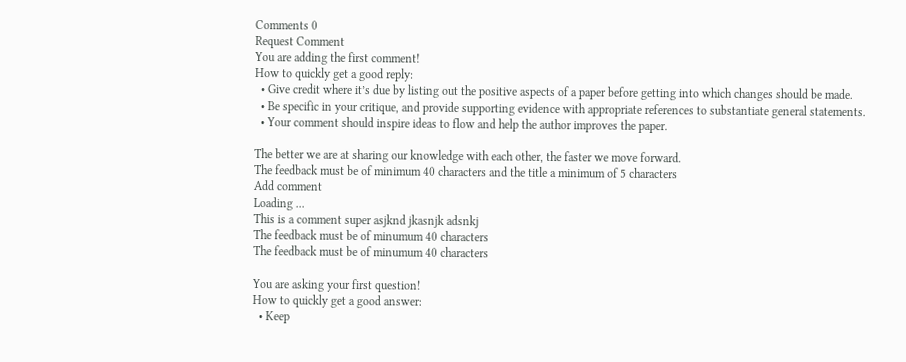Comments 0
Request Comment
You are adding the first comment!
How to quickly get a good reply:
  • Give credit where it’s due by listing out the positive aspects of a paper before getting into which changes should be made.
  • Be specific in your critique, and provide supporting evidence with appropriate references to substantiate general statements.
  • Your comment should inspire ideas to flow and help the author improves the paper.

The better we are at sharing our knowledge with each other, the faster we move forward.
The feedback must be of minimum 40 characters and the title a minimum of 5 characters
Add comment
Loading ...
This is a comment super asjknd jkasnjk adsnkj
The feedback must be of minumum 40 characters
The feedback must be of minumum 40 characters

You are asking your first question!
How to quickly get a good answer:
  • Keep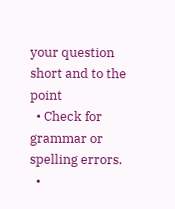your question short and to the point
  • Check for grammar or spelling errors.
  •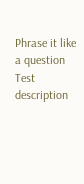Phrase it like a question
Test description